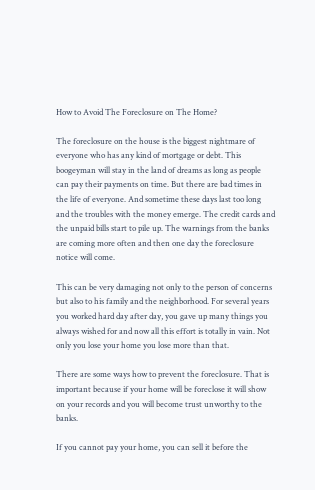How to Avoid The Foreclosure on The Home?

The foreclosure on the house is the biggest nightmare of everyone who has any kind of mortgage or debt. This boogeyman will stay in the land of dreams as long as people can pay their payments on time. But there are bad times in the life of everyone. And sometime these days last too long and the troubles with the money emerge. The credit cards and the unpaid bills start to pile up. The warnings from the banks are coming more often and then one day the foreclosure notice will come.

This can be very damaging not only to the person of concerns but also to his family and the neighborhood. For several years you worked hard day after day, you gave up many things you always wished for and now all this effort is totally in vain. Not only you lose your home you lose more than that.

There are some ways how to prevent the foreclosure. That is important because if your home will be foreclose it will show on your records and you will become trust unworthy to the banks.

If you cannot pay your home, you can sell it before the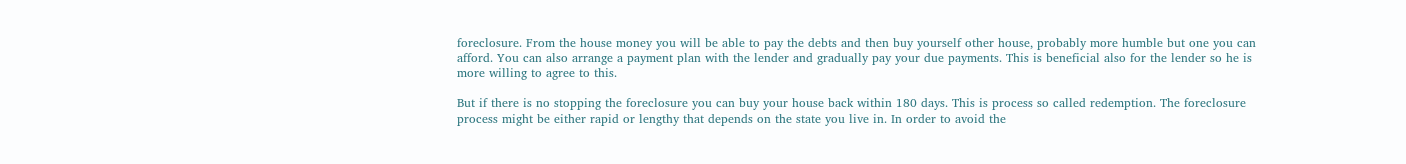foreclosure. From the house money you will be able to pay the debts and then buy yourself other house, probably more humble but one you can afford. You can also arrange a payment plan with the lender and gradually pay your due payments. This is beneficial also for the lender so he is more willing to agree to this.

But if there is no stopping the foreclosure you can buy your house back within 180 days. This is process so called redemption. The foreclosure process might be either rapid or lengthy that depends on the state you live in. In order to avoid the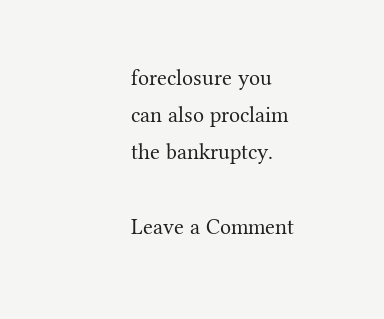foreclosure you can also proclaim the bankruptcy.

Leave a Comment